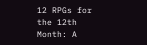12 RPGs for the 12th Month: A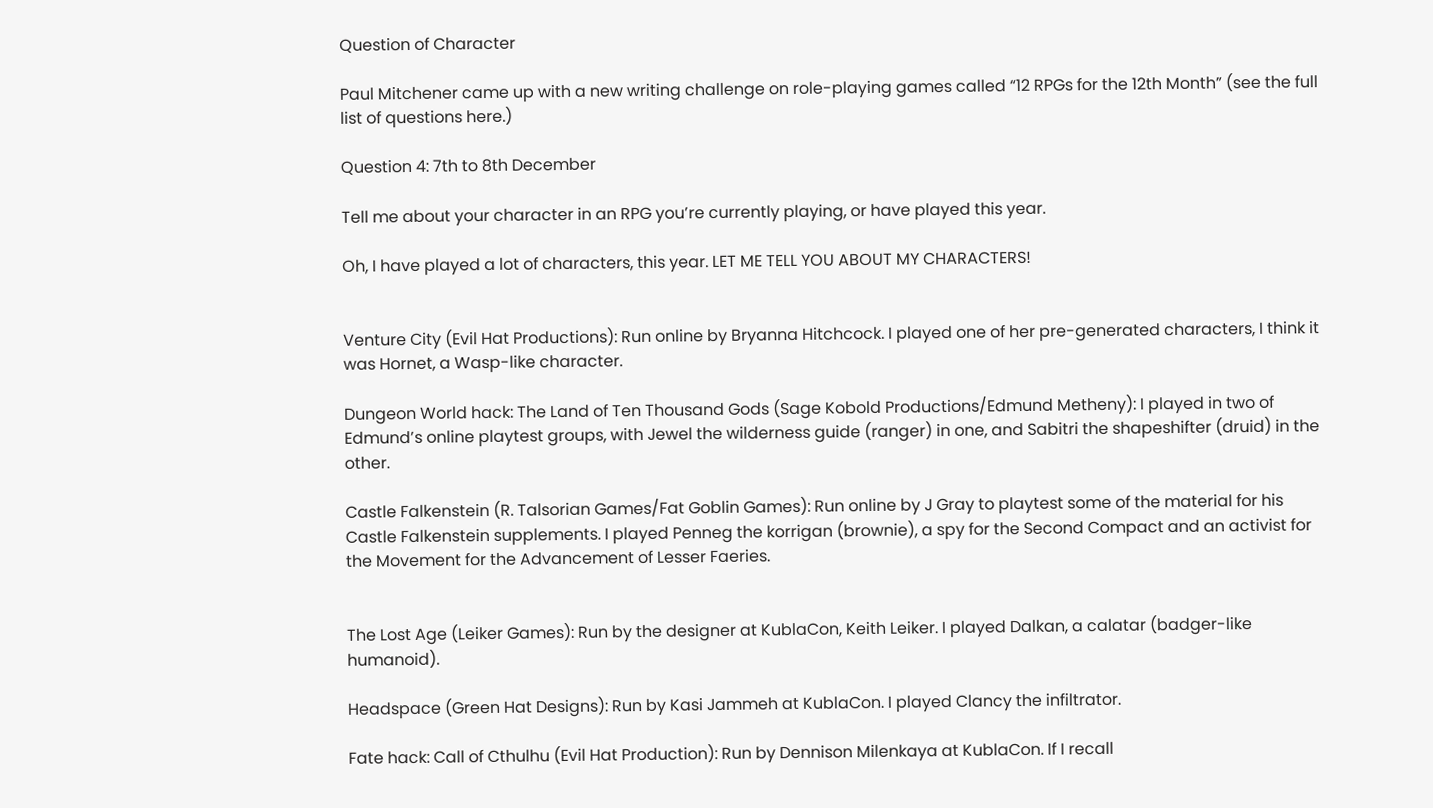Question of Character

Paul Mitchener came up with a new writing challenge on role-playing games called “12 RPGs for the 12th Month” (see the full list of questions here.)

Question 4: 7th to 8th December

Tell me about your character in an RPG you’re currently playing, or have played this year.

Oh, I have played a lot of characters, this year. LET ME TELL YOU ABOUT MY CHARACTERS!


Venture City (Evil Hat Productions): Run online by Bryanna Hitchcock. I played one of her pre-generated characters, I think it was Hornet, a Wasp-like character.

Dungeon World hack: The Land of Ten Thousand Gods (Sage Kobold Productions/Edmund Metheny): I played in two of Edmund’s online playtest groups, with Jewel the wilderness guide (ranger) in one, and Sabitri the shapeshifter (druid) in the other.

Castle Falkenstein (R. Talsorian Games/Fat Goblin Games): Run online by J Gray to playtest some of the material for his Castle Falkenstein supplements. I played Penneg the korrigan (brownie), a spy for the Second Compact and an activist for the Movement for the Advancement of Lesser Faeries.


The Lost Age (Leiker Games): Run by the designer at KublaCon, Keith Leiker. I played Dalkan, a calatar (badger-like humanoid).

Headspace (Green Hat Designs): Run by Kasi Jammeh at KublaCon. I played Clancy the infiltrator.

Fate hack: Call of Cthulhu (Evil Hat Production): Run by Dennison Milenkaya at KublaCon. If I recall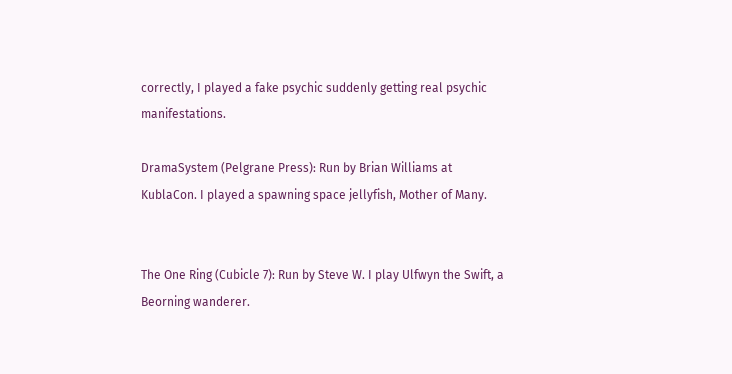correctly, I played a fake psychic suddenly getting real psychic manifestations.

DramaSystem (Pelgrane Press): Run by Brian Williams at KublaCon. I played a spawning space jellyfish, Mother of Many.


The One Ring (Cubicle 7): Run by Steve W. I play Ulfwyn the Swift, a Beorning wanderer.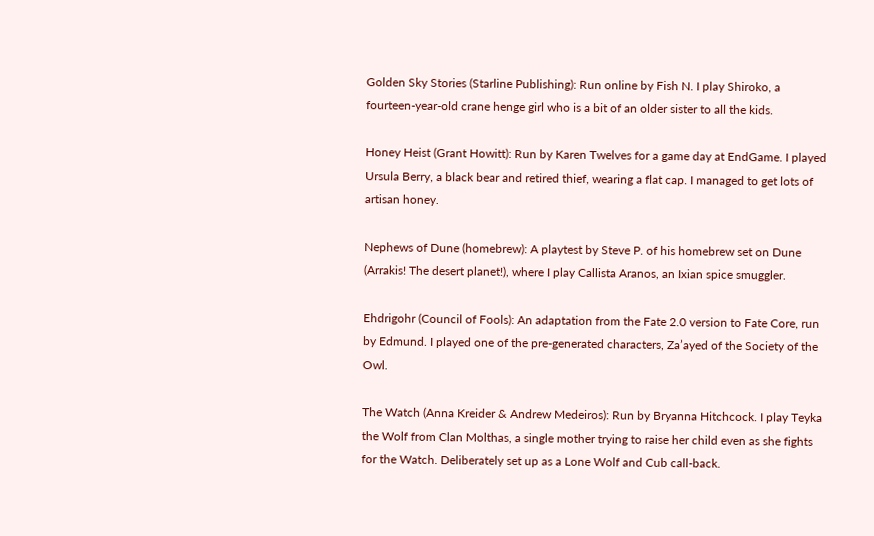Golden Sky Stories (Starline Publishing): Run online by Fish N. I play Shiroko, a fourteen-year-old crane henge girl who is a bit of an older sister to all the kids.

Honey Heist (Grant Howitt): Run by Karen Twelves for a game day at EndGame. I played Ursula Berry, a black bear and retired thief, wearing a flat cap. I managed to get lots of artisan honey.

Nephews of Dune (homebrew): A playtest by Steve P. of his homebrew set on Dune (Arrakis! The desert planet!), where I play Callista Aranos, an Ixian spice smuggler.

Ehdrigohr (Council of Fools): An adaptation from the Fate 2.0 version to Fate Core, run by Edmund. I played one of the pre-generated characters, Za’ayed of the Society of the Owl.

The Watch (Anna Kreider & Andrew Medeiros): Run by Bryanna Hitchcock. I play Teyka the Wolf from Clan Molthas, a single mother trying to raise her child even as she fights for the Watch. Deliberately set up as a Lone Wolf and Cub call-back.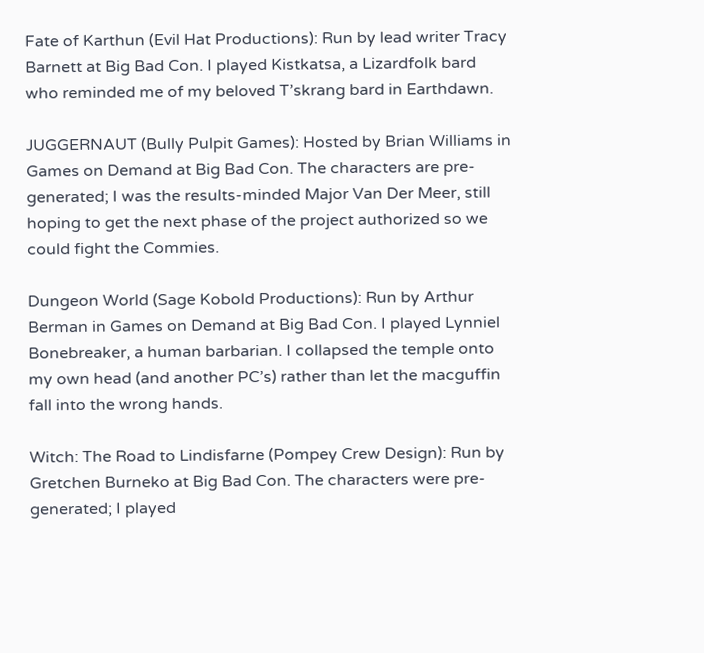Fate of Karthun (Evil Hat Productions): Run by lead writer Tracy Barnett at Big Bad Con. I played Kistkatsa, a Lizardfolk bard who reminded me of my beloved T’skrang bard in Earthdawn.

JUGGERNAUT (Bully Pulpit Games): Hosted by Brian Williams in Games on Demand at Big Bad Con. The characters are pre-generated; I was the results-minded Major Van Der Meer, still hoping to get the next phase of the project authorized so we could fight the Commies.

Dungeon World (Sage Kobold Productions): Run by Arthur Berman in Games on Demand at Big Bad Con. I played Lynniel Bonebreaker, a human barbarian. I collapsed the temple onto my own head (and another PC’s) rather than let the macguffin fall into the wrong hands.

Witch: The Road to Lindisfarne (Pompey Crew Design): Run by Gretchen Burneko at Big Bad Con. The characters were pre-generated; I played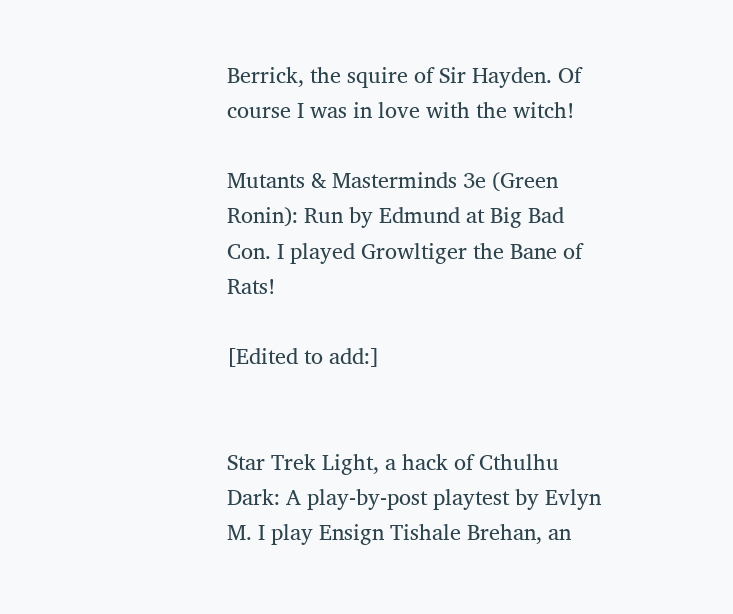Berrick, the squire of Sir Hayden. Of course I was in love with the witch!

Mutants & Masterminds 3e (Green Ronin): Run by Edmund at Big Bad Con. I played Growltiger the Bane of Rats!

[Edited to add:]


Star Trek Light, a hack of Cthulhu Dark: A play-by-post playtest by Evlyn M. I play Ensign Tishale Brehan, an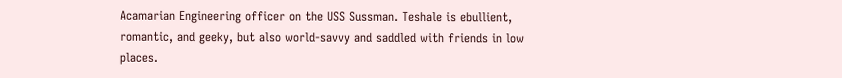Acamarian Engineering officer on the USS Sussman. Teshale is ebullient, romantic, and geeky, but also world-savvy and saddled with friends in low places.